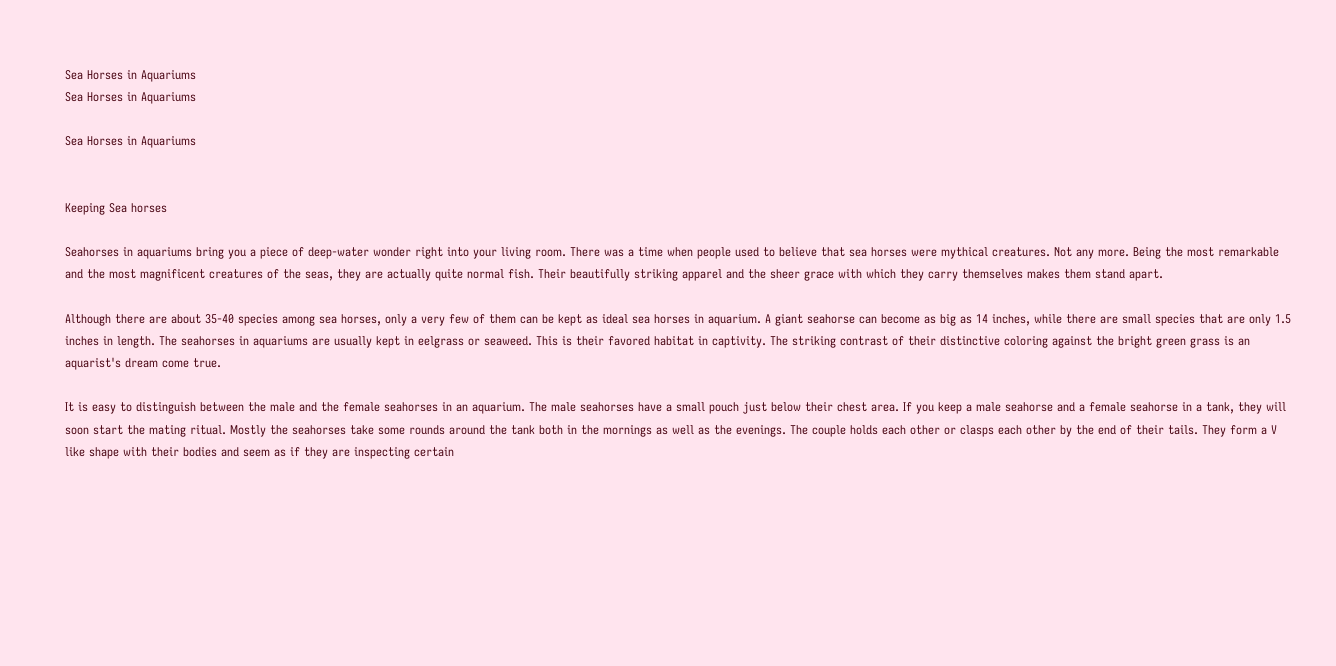Sea Horses in Aquariums
Sea Horses in Aquariums

Sea Horses in Aquariums


Keeping Sea horses

Seahorses in aquariums bring you a piece of deep-water wonder right into your living room. There was a time when people used to believe that sea horses were mythical creatures. Not any more. Being the most remarkable and the most magnificent creatures of the seas, they are actually quite normal fish. Their beautifully striking apparel and the sheer grace with which they carry themselves makes them stand apart.

Although there are about 35-40 species among sea horses, only a very few of them can be kept as ideal sea horses in aquarium. A giant seahorse can become as big as 14 inches, while there are small species that are only 1.5 inches in length. The seahorses in aquariums are usually kept in eelgrass or seaweed. This is their favored habitat in captivity. The striking contrast of their distinctive coloring against the bright green grass is an aquarist's dream come true.

It is easy to distinguish between the male and the female seahorses in an aquarium. The male seahorses have a small pouch just below their chest area. If you keep a male seahorse and a female seahorse in a tank, they will soon start the mating ritual. Mostly the seahorses take some rounds around the tank both in the mornings as well as the evenings. The couple holds each other or clasps each other by the end of their tails. They form a V like shape with their bodies and seem as if they are inspecting certain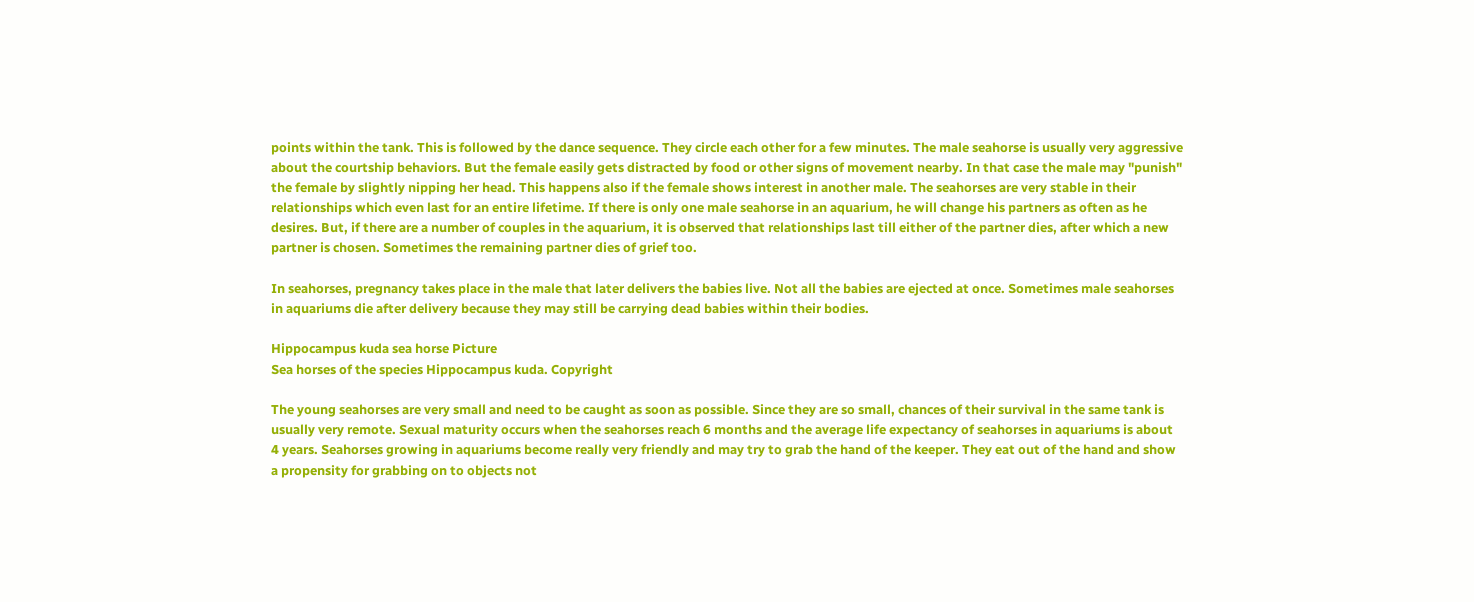points within the tank. This is followed by the dance sequence. They circle each other for a few minutes. The male seahorse is usually very aggressive about the courtship behaviors. But the female easily gets distracted by food or other signs of movement nearby. In that case the male may "punish" the female by slightly nipping her head. This happens also if the female shows interest in another male. The seahorses are very stable in their relationships which even last for an entire lifetime. If there is only one male seahorse in an aquarium, he will change his partners as often as he desires. But, if there are a number of couples in the aquarium, it is observed that relationships last till either of the partner dies, after which a new partner is chosen. Sometimes the remaining partner dies of grief too.

In seahorses, pregnancy takes place in the male that later delivers the babies live. Not all the babies are ejected at once. Sometimes male seahorses in aquariums die after delivery because they may still be carrying dead babies within their bodies.

Hippocampus kuda sea horse Picture
Sea horses of the species Hippocampus kuda. Copyright

The young seahorses are very small and need to be caught as soon as possible. Since they are so small, chances of their survival in the same tank is usually very remote. Sexual maturity occurs when the seahorses reach 6 months and the average life expectancy of seahorses in aquariums is about 4 years. Seahorses growing in aquariums become really very friendly and may try to grab the hand of the keeper. They eat out of the hand and show a propensity for grabbing on to objects not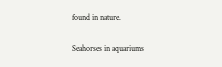found in nature.

Seahorses in aquariums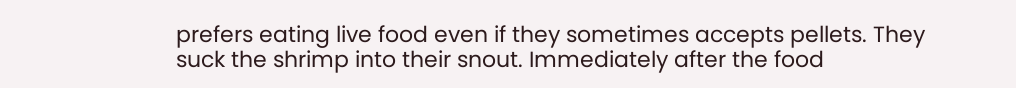prefers eating live food even if they sometimes accepts pellets. They suck the shrimp into their snout. Immediately after the food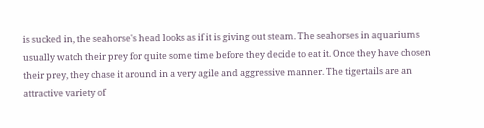is sucked in, the seahorse's head looks as if it is giving out steam. The seahorses in aquariums usually watch their prey for quite some time before they decide to eat it. Once they have chosen their prey, they chase it around in a very agile and aggressive manner. The tigertails are an attractive variety of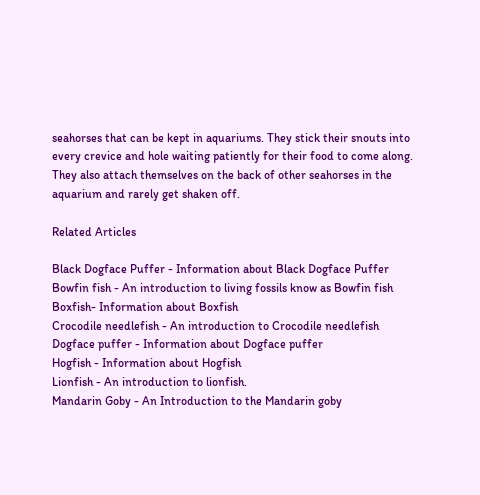seahorses that can be kept in aquariums. They stick their snouts into every crevice and hole waiting patiently for their food to come along. They also attach themselves on the back of other seahorses in the aquarium and rarely get shaken off.

Related Articles

Black Dogface Puffer - Information about Black Dogface Puffer
Bowfin fish - An introduction to living fossils know as Bowfin fish
Boxfish- Information about Boxfish
Crocodile needlefish - An introduction to Crocodile needlefish
Dogface puffer - Information about Dogface puffer
Hogfish - Information about Hogfish
Lionfish - An introduction to lionfish.
Mandarin Goby - An Introduction to the Mandarin goby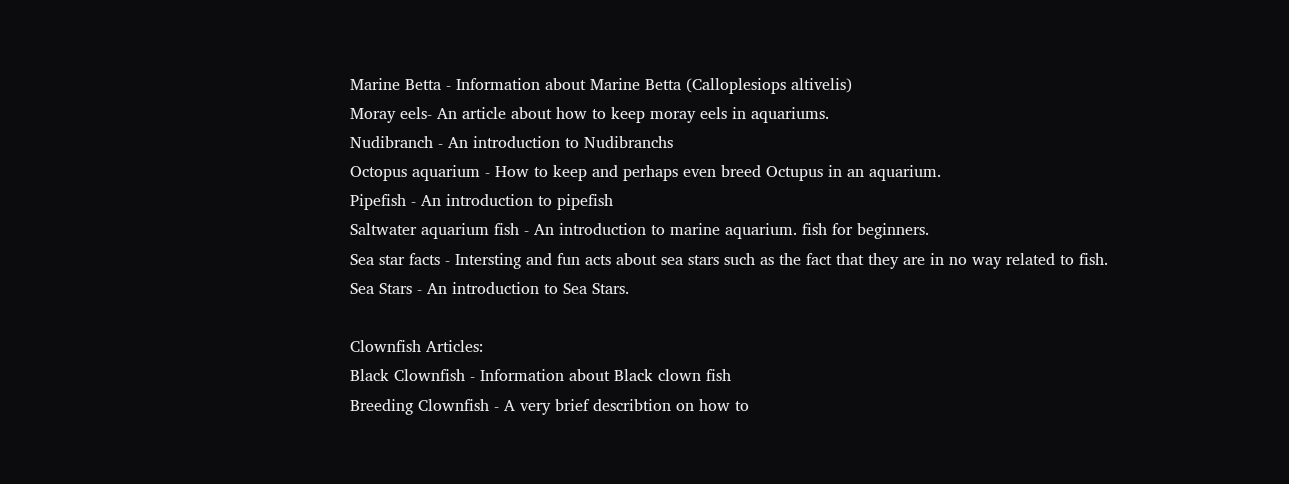Marine Betta - Information about Marine Betta (Calloplesiops altivelis)
Moray eels- An article about how to keep moray eels in aquariums.
Nudibranch - An introduction to Nudibranchs
Octopus aquarium - How to keep and perhaps even breed Octupus in an aquarium.
Pipefish - An introduction to pipefish
Saltwater aquarium fish - An introduction to marine aquarium. fish for beginners.
Sea star facts - Intersting and fun acts about sea stars such as the fact that they are in no way related to fish.
Sea Stars - An introduction to Sea Stars.

Clownfish Articles:
Black Clownfish - Information about Black clown fish
Breeding Clownfish - A very brief describtion on how to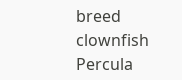breed clownfish
Percula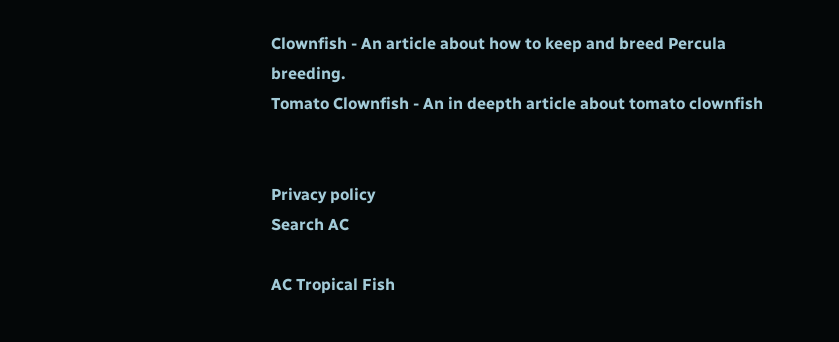Clownfish - An article about how to keep and breed Percula breeding.
Tomato Clownfish - An in deepth article about tomato clownfish


Privacy policy
Search AC

AC Tropical Fish